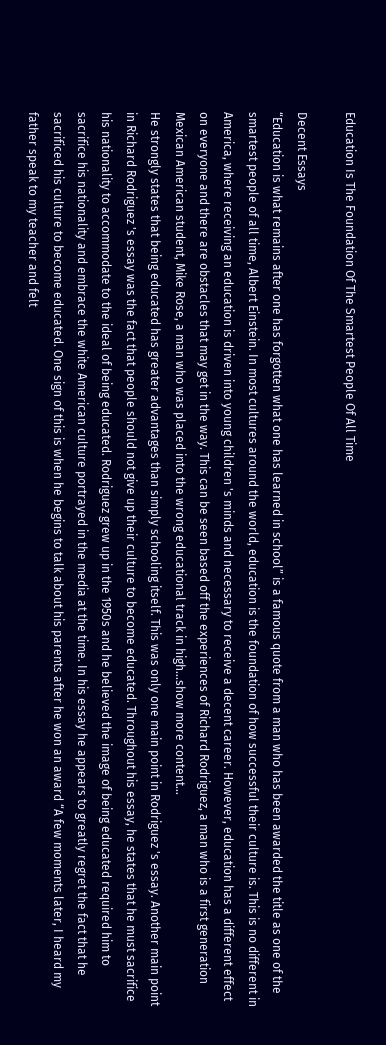Education Is The Foundation Of The Smartest People Of All Time

Decent Essays
“Education is what remains after one has forgotten what one has learned in school” is a famous quote from a man who has been awarded the title as one of the smartest people of all time, Albert Einstein. In most cultures around the world, education is the foundation of how successful their culture is. This is no different in America, where receiving an education is driven into young children 's minds and necessary to receive a decent career. However, education has a different effect on everyone and there are obstacles that may get in the way. This can be seen based off the experiences of Richard Rodriguez, a man who is a first generation Mexican American student, Mike Rose, a man who was placed into the wrong educational track in high…show more content…
He strongly states that being educated has greater advantages than simply schooling itself. This was only one main point in Rodriguez 's essay. Another main point in Richard Rodriguez 's essay was the fact that people should not give up their culture to become educated. Throughout his essay, he states that he must sacrifice his nationality to accommodate to the ideal of being educated. Rodriguez grew up in the 1950s and he believed the image of being educated required him to sacrifice his nationality and embrace the white American culture portrayed in the media at the time. In his essay he appears to greatly regret the fact that he sacrificed his culture to become educated. One sign of this is when he begins to talk about his parents after he won an award “A few moments later, I heard my father speak to my teacher and felt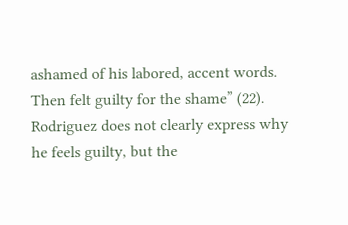ashamed of his labored, accent words. Then felt guilty for the shame” (22). Rodriguez does not clearly express why he feels guilty, but the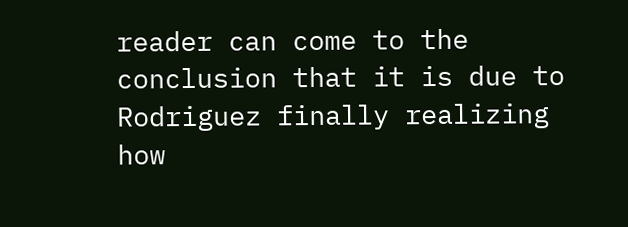reader can come to the conclusion that it is due to Rodriguez finally realizing how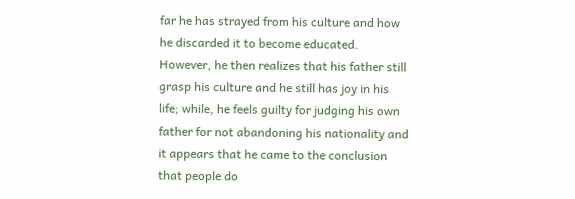far he has strayed from his culture and how he discarded it to become educated. However, he then realizes that his father still grasp his culture and he still has joy in his life; while, he feels guilty for judging his own father for not abandoning his nationality and it appears that he came to the conclusion that people do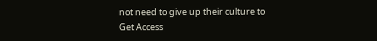not need to give up their culture to
Get Access